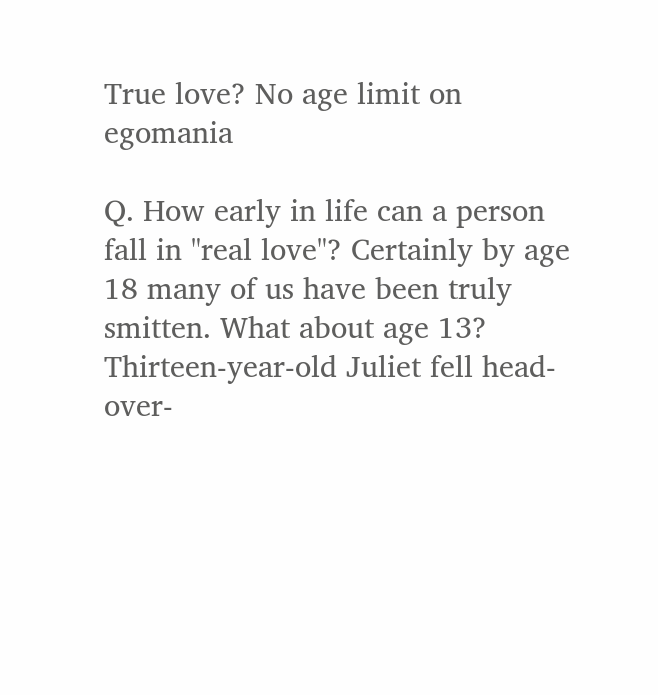True love? No age limit on egomania

Q. How early in life can a person fall in "real love"? Certainly by age 18 many of us have been truly smitten. What about age 13? Thirteen-year-old Juliet fell head-over-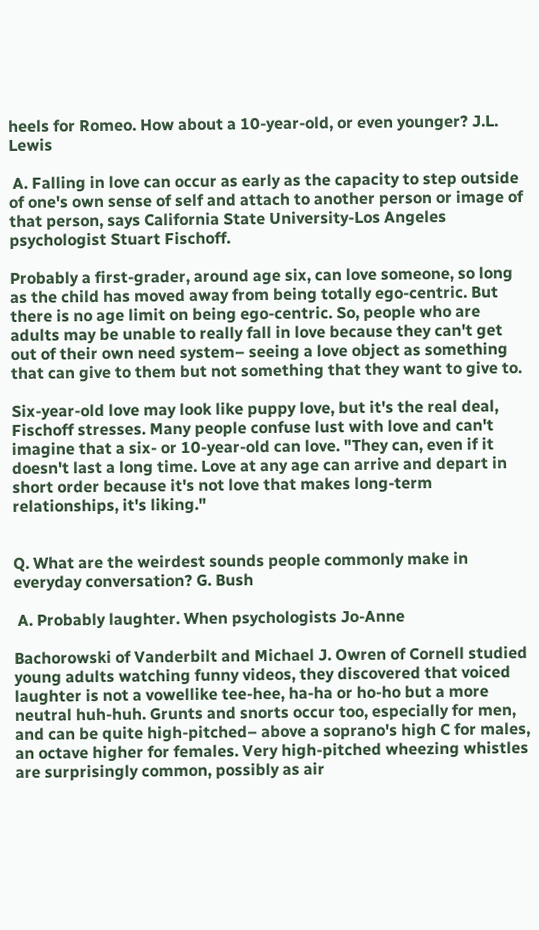heels for Romeo. How about a 10-year-old, or even younger? J.L. Lewis

 A. Falling in love can occur as early as the capacity to step outside of one's own sense of self and attach to another person or image of that person, says California State University-Los Angeles psychologist Stuart Fischoff.

Probably a first-grader, around age six, can love someone, so long as the child has moved away from being totally ego-centric. But there is no age limit on being ego-centric. So, people who are adults may be unable to really fall in love because they can't get out of their own need system– seeing a love object as something that can give to them but not something that they want to give to.

Six-year-old love may look like puppy love, but it's the real deal, Fischoff stresses. Many people confuse lust with love and can't imagine that a six- or 10-year-old can love. "They can, even if it doesn't last a long time. Love at any age can arrive and depart in short order because it's not love that makes long-term relationships, it's liking."


Q. What are the weirdest sounds people commonly make in everyday conversation? G. Bush

 A. Probably laughter. When psychologists Jo-Anne

Bachorowski of Vanderbilt and Michael J. Owren of Cornell studied young adults watching funny videos, they discovered that voiced laughter is not a vowellike tee-hee, ha-ha or ho-ho but a more neutral huh-huh. Grunts and snorts occur too, especially for men, and can be quite high-pitched– above a soprano's high C for males, an octave higher for females. Very high-pitched wheezing whistles are surprisingly common, possibly as air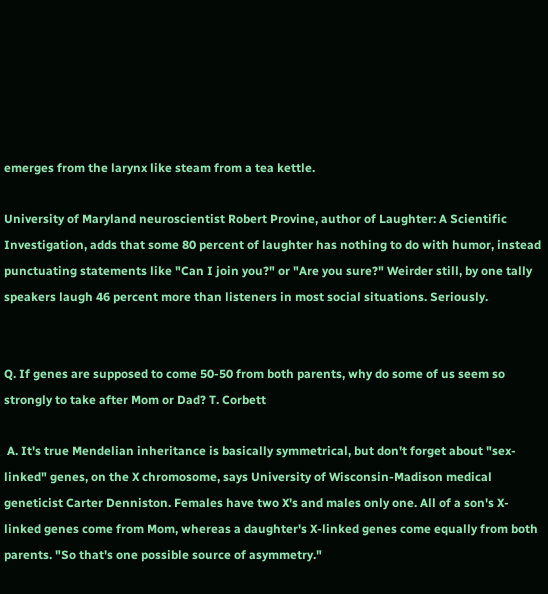emerges from the larynx like steam from a tea kettle.

University of Maryland neuroscientist Robert Provine, author of Laughter: A Scientific Investigation, adds that some 80 percent of laughter has nothing to do with humor, instead punctuating statements like "Can I join you?" or "Are you sure?" Weirder still, by one tally speakers laugh 46 percent more than listeners in most social situations. Seriously.


Q. If genes are supposed to come 50-50 from both parents, why do some of us seem so strongly to take after Mom or Dad? T. Corbett

 A. It's true Mendelian inheritance is basically symmetrical, but don't forget about "sex-linked" genes, on the X chromosome, says University of Wisconsin-Madison medical geneticist Carter Denniston. Females have two X's and males only one. All of a son's X-linked genes come from Mom, whereas a daughter's X-linked genes come equally from both parents. "So that's one possible source of asymmetry."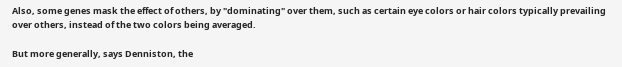Also, some genes mask the effect of others, by "dominating" over them, such as certain eye colors or hair colors typically prevailing over others, instead of the two colors being averaged.

But more generally, says Denniston, the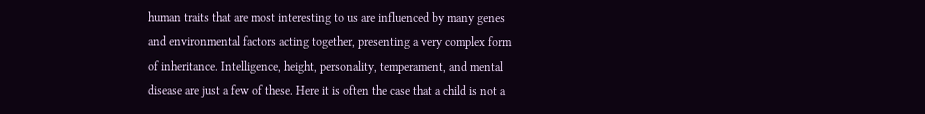human traits that are most interesting to us are influenced by many genes and environmental factors acting together, presenting a very complex form of inheritance. Intelligence, height, personality, temperament, and mental disease are just a few of these. Here it is often the case that a child is not a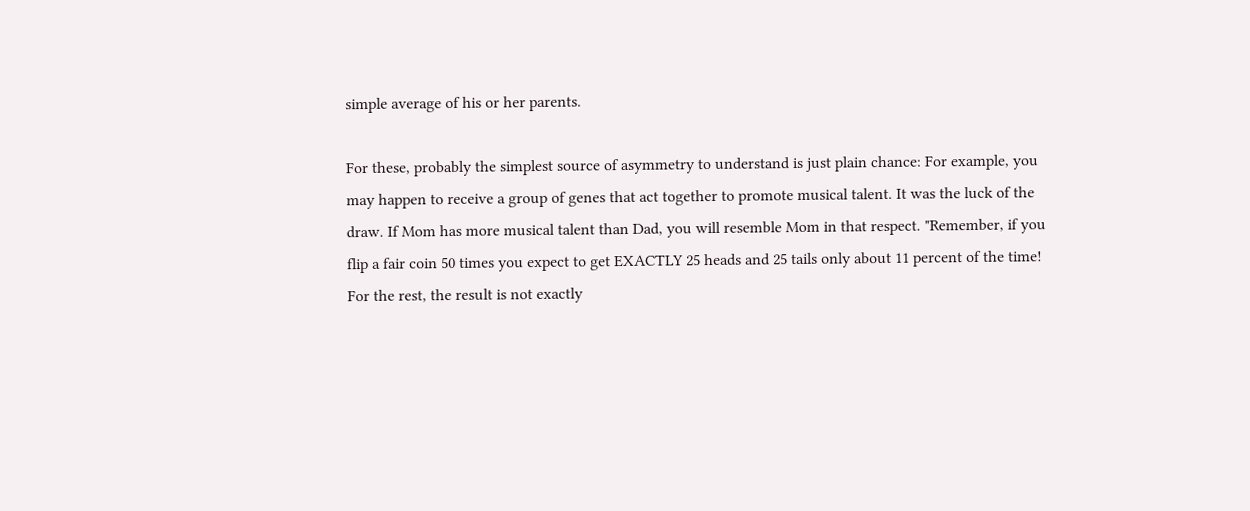simple average of his or her parents.

For these, probably the simplest source of asymmetry to understand is just plain chance: For example, you may happen to receive a group of genes that act together to promote musical talent. It was the luck of the draw. If Mom has more musical talent than Dad, you will resemble Mom in that respect. "Remember, if you flip a fair coin 50 times you expect to get EXACTLY 25 heads and 25 tails only about 11 percent of the time! For the rest, the result is not exactly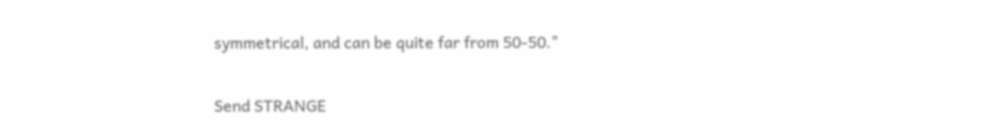symmetrical, and can be quite far from 50-50."

Send STRANGE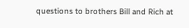questions to brothers Bill and Rich at